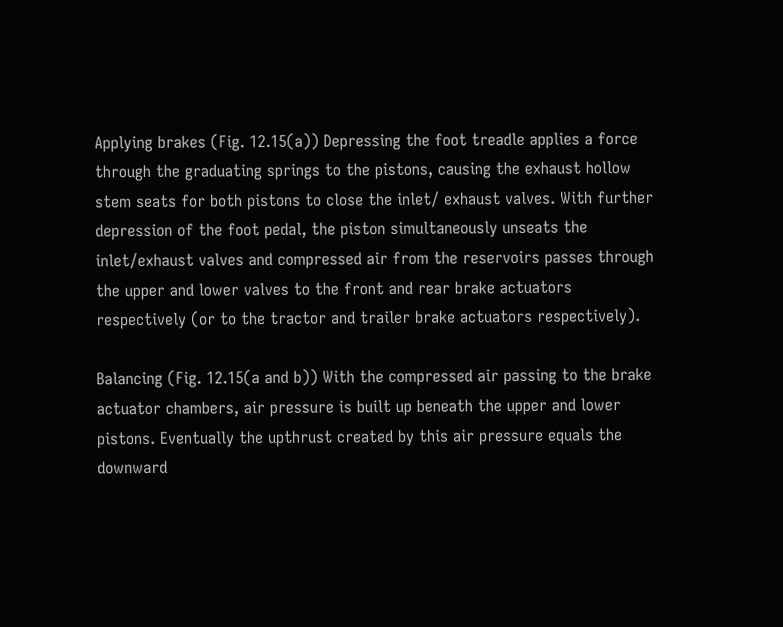Applying brakes (Fig. 12.15(a)) Depressing the foot treadle applies a force through the graduating springs to the pistons, causing the exhaust hollow stem seats for both pistons to close the inlet/ exhaust valves. With further depression of the foot pedal, the piston simultaneously unseats the inlet/exhaust valves and compressed air from the reservoirs passes through the upper and lower valves to the front and rear brake actuators respectively (or to the tractor and trailer brake actuators respectively).

Balancing (Fig. 12.15(a and b)) With the compressed air passing to the brake actuator chambers, air pressure is built up beneath the upper and lower pistons. Eventually the upthrust created by this air pressure equals the downward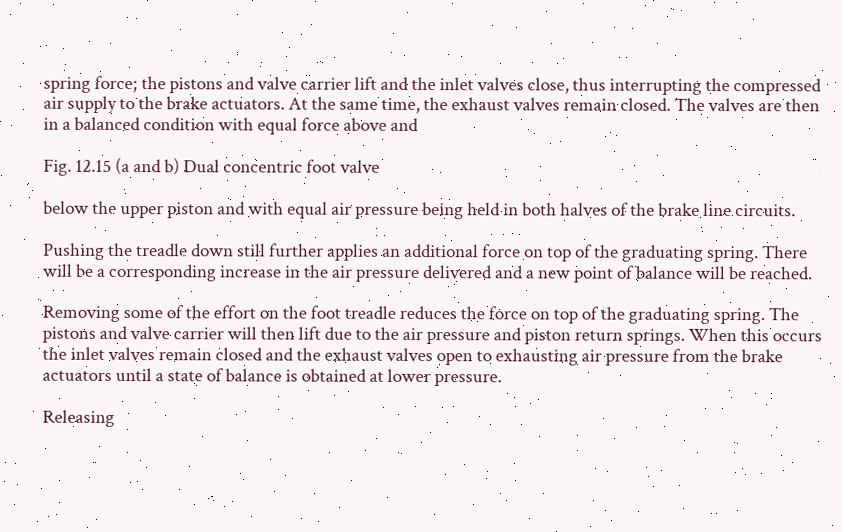spring force; the pistons and valve carrier lift and the inlet valves close, thus interrupting the compressed air supply to the brake actuators. At the same time, the exhaust valves remain closed. The valves are then in a balanced condition with equal force above and

Fig. 12.15 (a and b) Dual concentric foot valve

below the upper piston and with equal air pressure being held in both halves of the brake line circuits.

Pushing the treadle down still further applies an additional force on top of the graduating spring. There will be a corresponding increase in the air pressure delivered and a new point of balance will be reached.

Removing some of the effort on the foot treadle reduces the force on top of the graduating spring. The pistons and valve carrier will then lift due to the air pressure and piston return springs. When this occurs the inlet valves remain closed and the exhaust valves open to exhausting air pressure from the brake actuators until a state of balance is obtained at lower pressure.

Releasing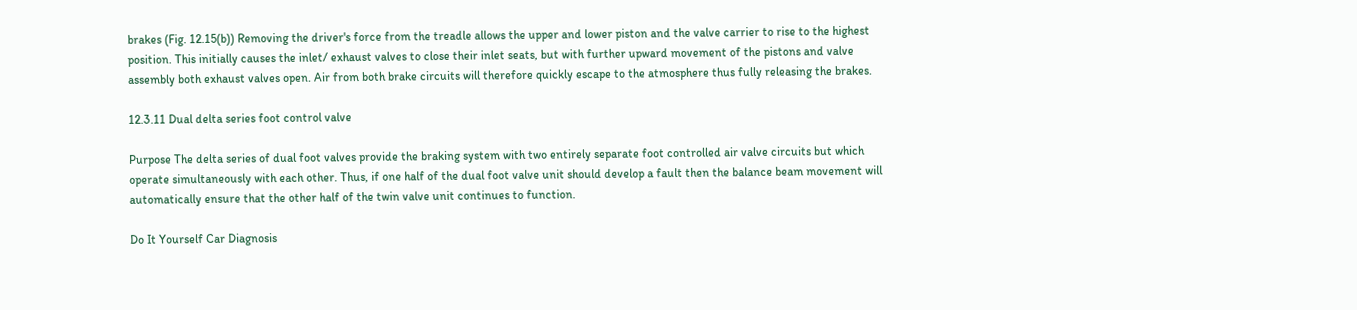brakes (Fig. 12.15(b)) Removing the driver's force from the treadle allows the upper and lower piston and the valve carrier to rise to the highest position. This initially causes the inlet/ exhaust valves to close their inlet seats, but with further upward movement of the pistons and valve assembly both exhaust valves open. Air from both brake circuits will therefore quickly escape to the atmosphere thus fully releasing the brakes.

12.3.11 Dual delta series foot control valve

Purpose The delta series of dual foot valves provide the braking system with two entirely separate foot controlled air valve circuits but which operate simultaneously with each other. Thus, if one half of the dual foot valve unit should develop a fault then the balance beam movement will automatically ensure that the other half of the twin valve unit continues to function.

Do It Yourself Car Diagnosis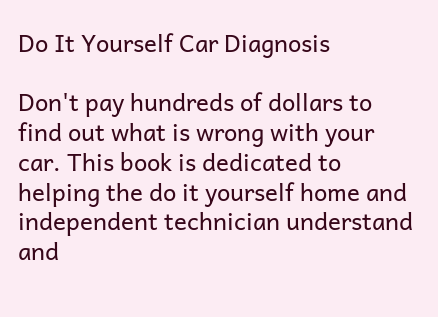Do It Yourself Car Diagnosis

Don't pay hundreds of dollars to find out what is wrong with your car. This book is dedicated to helping the do it yourself home and independent technician understand and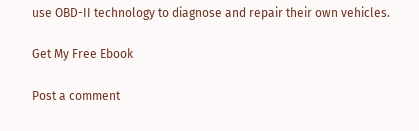use OBD-II technology to diagnose and repair their own vehicles.

Get My Free Ebook

Post a comment